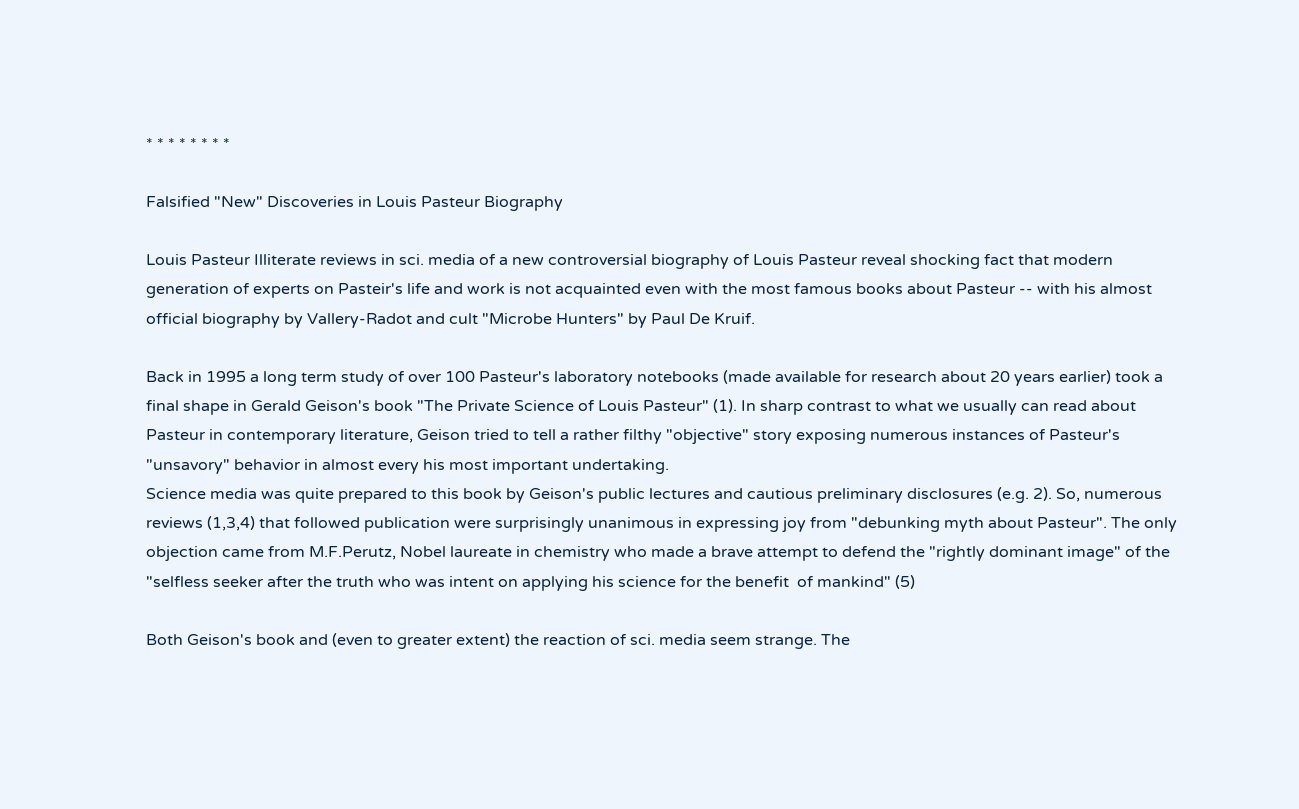* * * * * * * *

Falsified "New" Discoveries in Louis Pasteur Biography

Louis Pasteur Illiterate reviews in sci. media of a new controversial biography of Louis Pasteur reveal shocking fact that modern generation of experts on Pasteir's life and work is not acquainted even with the most famous books about Pasteur -- with his almost official biography by Vallery-Radot and cult "Microbe Hunters" by Paul De Kruif.

Back in 1995 a long term study of over 100 Pasteur's laboratory notebooks (made available for research about 20 years earlier) took a final shape in Gerald Geison's book "The Private Science of Louis Pasteur" (1). In sharp contrast to what we usually can read about Pasteur in contemporary literature, Geison tried to tell a rather filthy "objective" story exposing numerous instances of Pasteur's "unsavory" behavior in almost every his most important undertaking.
Science media was quite prepared to this book by Geison's public lectures and cautious preliminary disclosures (e.g. 2). So, numerous reviews (1,3,4) that followed publication were surprisingly unanimous in expressing joy from "debunking myth about Pasteur". The only objection came from M.F.Perutz, Nobel laureate in chemistry who made a brave attempt to defend the "rightly dominant image" of the "selfless seeker after the truth who was intent on applying his science for the benefit  of mankind" (5)

Both Geison's book and (even to greater extent) the reaction of sci. media seem strange. The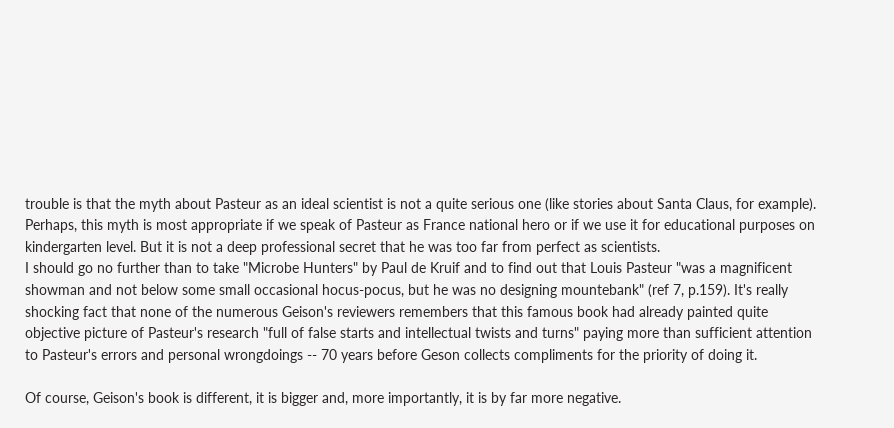trouble is that the myth about Pasteur as an ideal scientist is not a quite serious one (like stories about Santa Claus, for example). Perhaps, this myth is most appropriate if we speak of Pasteur as France national hero or if we use it for educational purposes on kindergarten level. But it is not a deep professional secret that he was too far from perfect as scientists.
I should go no further than to take "Microbe Hunters" by Paul de Kruif and to find out that Louis Pasteur "was a magnificent showman and not below some small occasional hocus-pocus, but he was no designing mountebank" (ref 7, p.159). It's really shocking fact that none of the numerous Geison's reviewers remembers that this famous book had already painted quite objective picture of Pasteur's research "full of false starts and intellectual twists and turns" paying more than sufficient attention to Pasteur's errors and personal wrongdoings -- 70 years before Geson collects compliments for the priority of doing it.

Of course, Geison's book is different, it is bigger and, more importantly, it is by far more negative.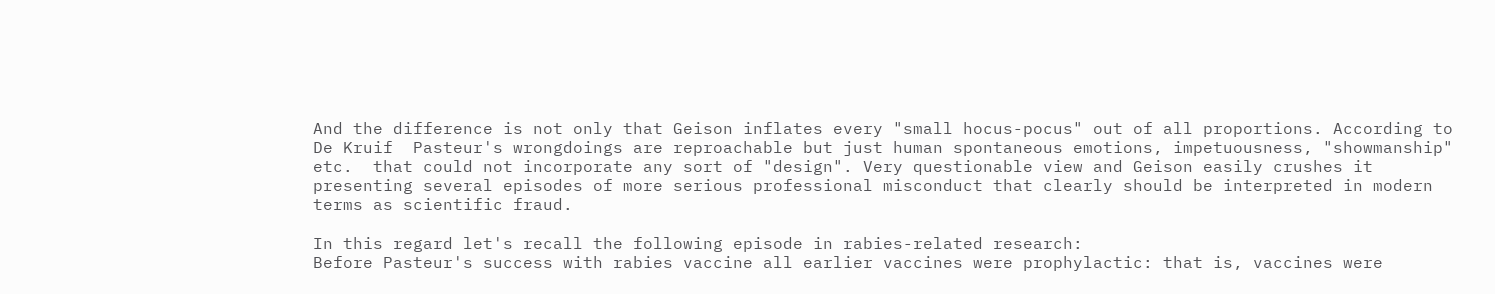And the difference is not only that Geison inflates every "small hocus-pocus" out of all proportions. According to De Kruif  Pasteur's wrongdoings are reproachable but just human spontaneous emotions, impetuousness, "showmanship" etc.  that could not incorporate any sort of "design". Very questionable view and Geison easily crushes it presenting several episodes of more serious professional misconduct that clearly should be interpreted in modern terms as scientific fraud.

In this regard let's recall the following episode in rabies-related research:
Before Pasteur's success with rabies vaccine all earlier vaccines were prophylactic: that is, vaccines were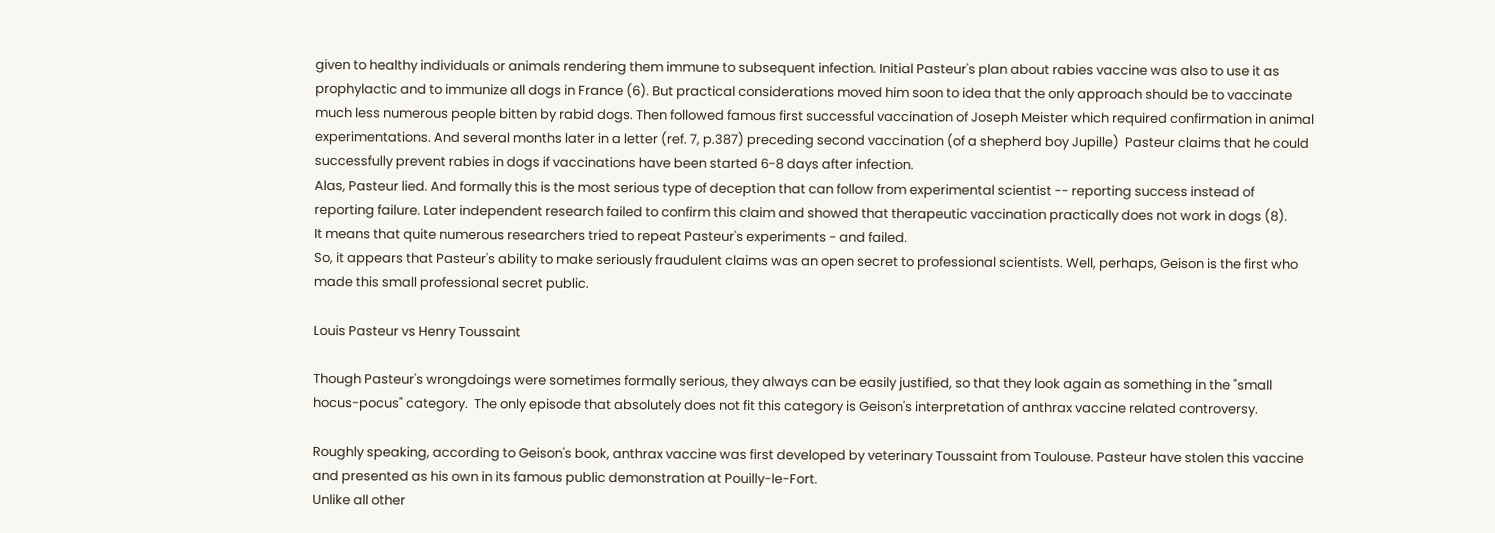given to healthy individuals or animals rendering them immune to subsequent infection. Initial Pasteur's plan about rabies vaccine was also to use it as prophylactic and to immunize all dogs in France (6). But practical considerations moved him soon to idea that the only approach should be to vaccinate much less numerous people bitten by rabid dogs. Then followed famous first successful vaccination of Joseph Meister which required confirmation in animal experimentations. And several months later in a letter (ref. 7, p.387) preceding second vaccination (of a shepherd boy Jupille)  Pasteur claims that he could successfully prevent rabies in dogs if vaccinations have been started 6-8 days after infection.
Alas, Pasteur lied. And formally this is the most serious type of deception that can follow from experimental scientist -- reporting success instead of reporting failure. Later independent research failed to confirm this claim and showed that therapeutic vaccination practically does not work in dogs (8).
It means that quite numerous researchers tried to repeat Pasteur's experiments - and failed.
So, it appears that Pasteur's ability to make seriously fraudulent claims was an open secret to professional scientists. Well, perhaps, Geison is the first who made this small professional secret public.

Louis Pasteur vs Henry Toussaint

Though Pasteur's wrongdoings were sometimes formally serious, they always can be easily justified, so that they look again as something in the "small hocus-pocus" category.  The only episode that absolutely does not fit this category is Geison's interpretation of anthrax vaccine related controversy.

Roughly speaking, according to Geison's book, anthrax vaccine was first developed by veterinary Toussaint from Toulouse. Pasteur have stolen this vaccine and presented as his own in its famous public demonstration at Pouilly-le-Fort.
Unlike all other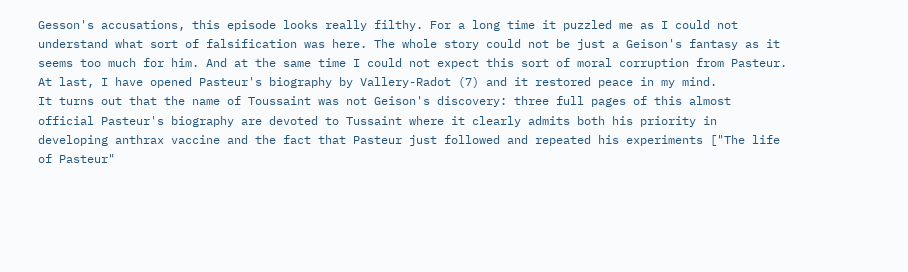Gesson's accusations, this episode looks really filthy. For a long time it puzzled me as I could not understand what sort of falsification was here. The whole story could not be just a Geison's fantasy as it seems too much for him. And at the same time I could not expect this sort of moral corruption from Pasteur. At last, I have opened Pasteur's biography by Vallery-Radot (7) and it restored peace in my mind.
It turns out that the name of Toussaint was not Geison's discovery: three full pages of this almost official Pasteur's biography are devoted to Tussaint where it clearly admits both his priority in developing anthrax vaccine and the fact that Pasteur just followed and repeated his experiments ["The life of Pasteur"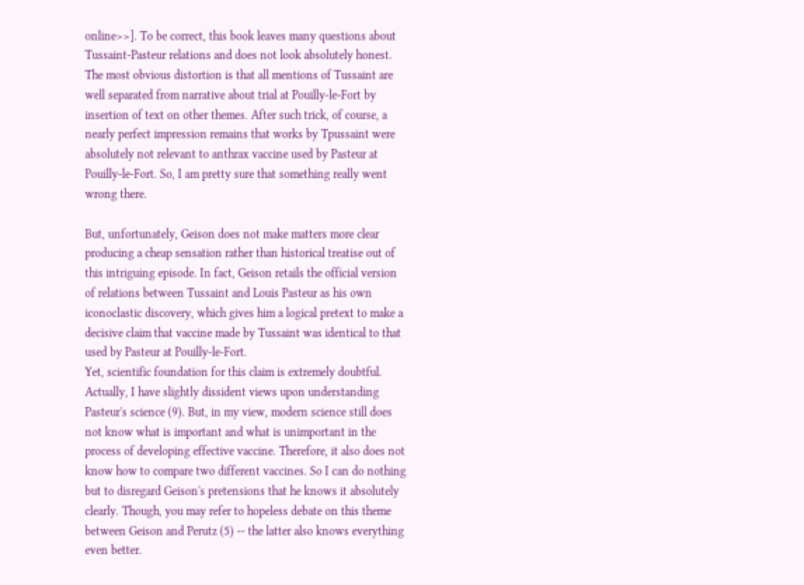online>>]. To be correct, this book leaves many questions about Tussaint-Pasteur relations and does not look absolutely honest. The most obvious distortion is that all mentions of Tussaint are well separated from narrative about trial at Pouilly-le-Fort by insertion of text on other themes. After such trick, of course, a nearly perfect impression remains that works by Tpussaint were absolutely not relevant to anthrax vaccine used by Pasteur at Pouilly-le-Fort. So, I am pretty sure that something really went wrong there.

But, unfortunately, Geison does not make matters more clear producing a cheap sensation rather than historical treatise out of this intriguing episode. In fact, Geison retails the official version of relations between Tussaint and Louis Pasteur as his own iconoclastic discovery, which gives him a logical pretext to make a decisive claim that vaccine made by Tussaint was identical to that used by Pasteur at Pouilly-le-Fort.
Yet, scientific foundation for this claim is extremely doubtful. Actually, I have slightly dissident views upon understanding Pasteur's science (9). But, in my view, modern science still does not know what is important and what is unimportant in the process of developing effective vaccine. Therefore, it also does not know how to compare two different vaccines. So I can do nothing but to disregard Geison's pretensions that he knows it absolutely clearly. Though, you may refer to hopeless debate on this theme between Geison and Perutz (5) -- the latter also knows everything even better.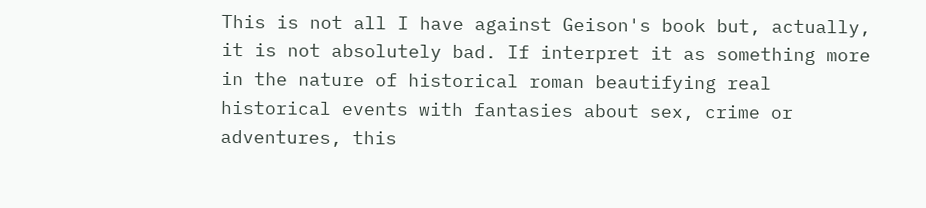This is not all I have against Geison's book but, actually, it is not absolutely bad. If interpret it as something more in the nature of historical roman beautifying real historical events with fantasies about sex, crime or adventures, this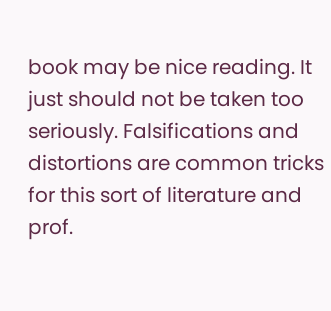book may be nice reading. It just should not be taken too seriously. Falsifications and distortions are common tricks for this sort of literature and prof.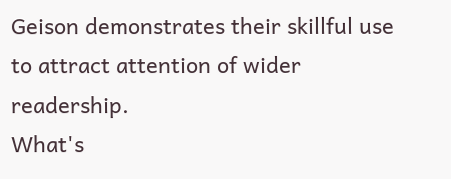Geison demonstrates their skillful use to attract attention of wider readership.
What's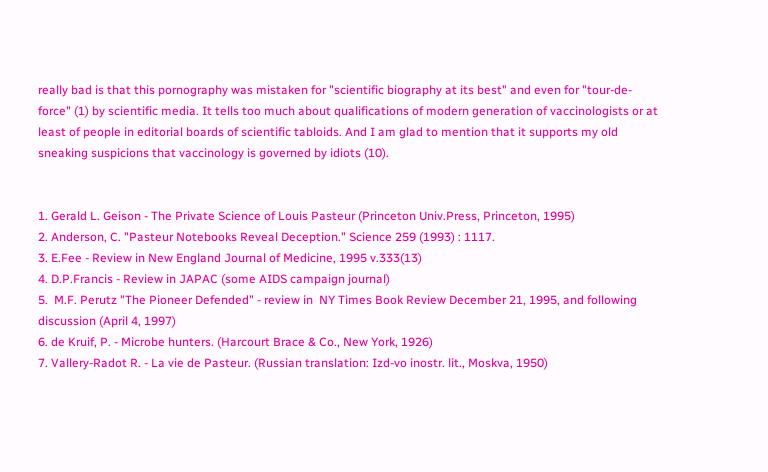really bad is that this pornography was mistaken for "scientific biography at its best" and even for "tour-de-force" (1) by scientific media. It tells too much about qualifications of modern generation of vaccinologists or at least of people in editorial boards of scientific tabloids. And I am glad to mention that it supports my old sneaking suspicions that vaccinology is governed by idiots (10).


1. Gerald L. Geison - The Private Science of Louis Pasteur (Princeton Univ.Press, Princeton, 1995)
2. Anderson, C. "Pasteur Notebooks Reveal Deception." Science 259 (1993) : 1117.
3. E.Fee - Review in New England Journal of Medicine, 1995 v.333(13)
4. D.P.Francis - Review in JAPAC (some AIDS campaign journal)
5.  M.F. Perutz "The Pioneer Defended" - review in  NY Times Book Review December 21, 1995, and following discussion (April 4, 1997)
6. de Kruif, P. - Microbe hunters. (Harcourt Brace & Co., New York, 1926)
7. Vallery-Radot R. - La vie de Pasteur. (Russian translation: Izd-vo inostr. lit., Moskva, 1950)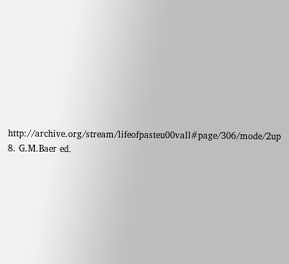http://archive.org/stream/lifeofpasteu00vall#page/306/mode/2up
8. G.M.Baer ed.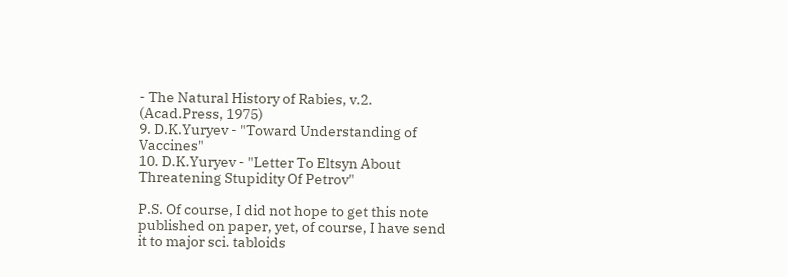- The Natural History of Rabies, v.2. (Acad.Press, 1975)
9. D.K.Yuryev - "Toward Understanding of Vaccines"
10. D.K.Yuryev - "Letter To Eltsyn About Threatening Stupidity Of Petrov"

P.S. Of course, I did not hope to get this note published on paper, yet, of course, I have send it to major sci. tabloids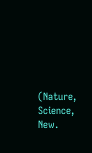(Nature, Science, New.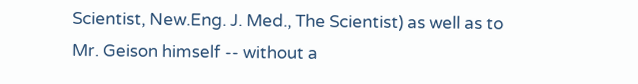Scientist, New.Eng. J. Med., The Scientist) as well as to Mr. Geison himself -- without a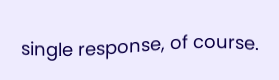single response, of course.